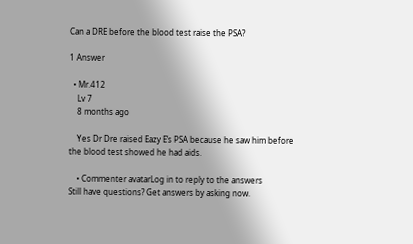Can a DRE before the blood test raise the PSA?

1 Answer

  • Mr.412
    Lv 7
    8 months ago

    Yes Dr Dre raised Eazy E’s PSA because he saw him before the blood test showed he had aids.

    • Commenter avatarLog in to reply to the answers
Still have questions? Get answers by asking now.